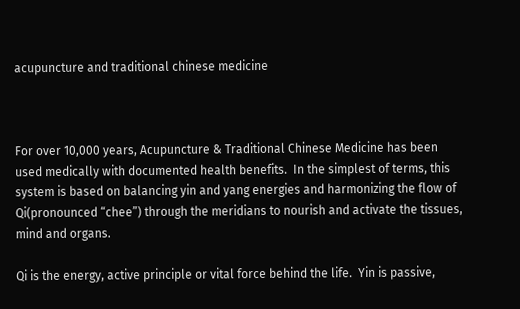acupuncture and traditional chinese medicine



For over 10,000 years, Acupuncture & Traditional Chinese Medicine has been used medically with documented health benefits.  In the simplest of terms, this system is based on balancing yin and yang energies and harmonizing the flow of Qi(pronounced “chee”) through the meridians to nourish and activate the tissues, mind and organs.

Qi is the energy, active principle or vital force behind the life.  Yin is passive,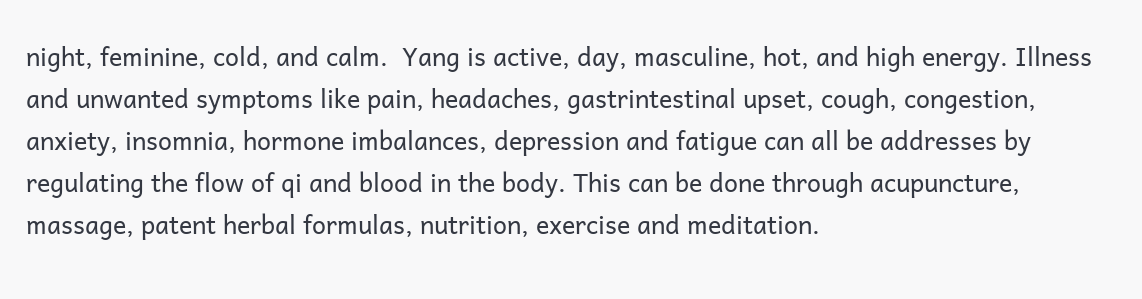night, feminine, cold, and calm.  Yang is active, day, masculine, hot, and high energy. Illness and unwanted symptoms like pain, headaches, gastrintestinal upset, cough, congestion, anxiety, insomnia, hormone imbalances, depression and fatigue can all be addresses by regulating the flow of qi and blood in the body. This can be done through acupuncture, massage, patent herbal formulas, nutrition, exercise and meditation.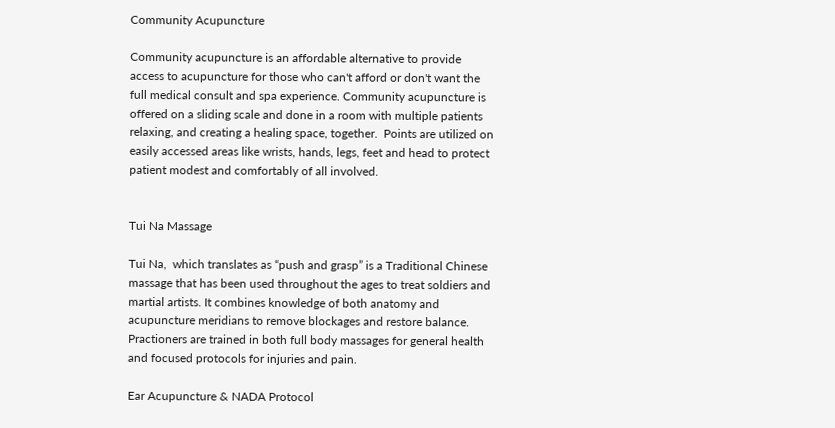Community Acupuncture

Community acupuncture is an affordable alternative to provide access to acupuncture for those who can't afford or don't want the full medical consult and spa experience. Community acupuncture is offered on a sliding scale and done in a room with multiple patients relaxing, and creating a healing space, together.  Points are utilized on easily accessed areas like wrists, hands, legs, feet and head to protect patient modest and comfortably of all involved.


Tui Na Massage

Tui Na,  which translates as “push and grasp” is a Traditional Chinese massage that has been used throughout the ages to treat soldiers and martial artists. It combines knowledge of both anatomy and acupuncture meridians to remove blockages and restore balance.  Practioners are trained in both full body massages for general health and focused protocols for injuries and pain.

Ear Acupuncture & NADA Protocol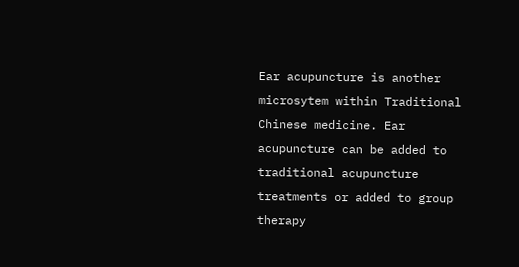Ear acupuncture is another microsytem within Traditional Chinese medicine. Ear acupuncture can be added to traditional acupuncture treatments or added to group therapy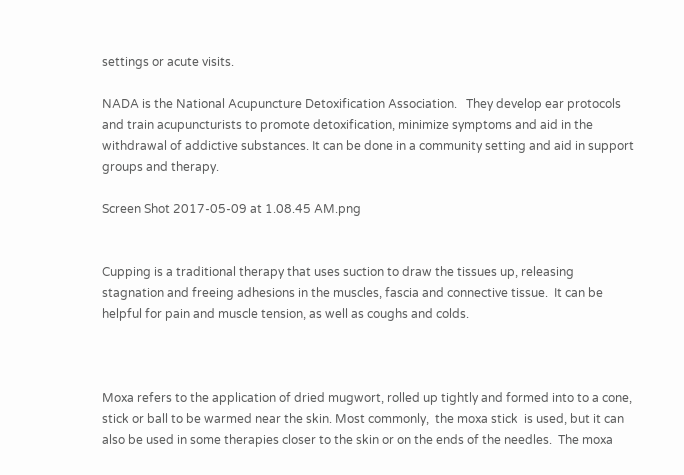settings or acute visits.

NADA is the National Acupuncture Detoxification Association.   They develop ear protocols and train acupuncturists to promote detoxification, minimize symptoms and aid in the withdrawal of addictive substances. It can be done in a community setting and aid in support groups and therapy.

Screen Shot 2017-05-09 at 1.08.45 AM.png


Cupping is a traditional therapy that uses suction to draw the tissues up, releasing stagnation and freeing adhesions in the muscles, fascia and connective tissue.  It can be helpful for pain and muscle tension, as well as coughs and colds.



Moxa refers to the application of dried mugwort, rolled up tightly and formed into to a cone, stick or ball to be warmed near the skin. Most commonly,  the moxa stick  is used, but it can also be used in some therapies closer to the skin or on the ends of the needles.  The moxa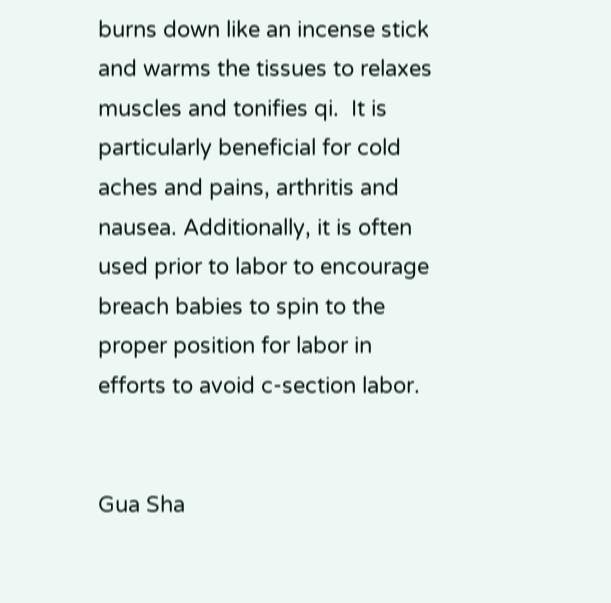burns down like an incense stick and warms the tissues to relaxes muscles and tonifies qi.  It is particularly beneficial for cold aches and pains, arthritis and nausea. Additionally, it is often used prior to labor to encourage breach babies to spin to the proper position for labor in efforts to avoid c-section labor.


Gua Sha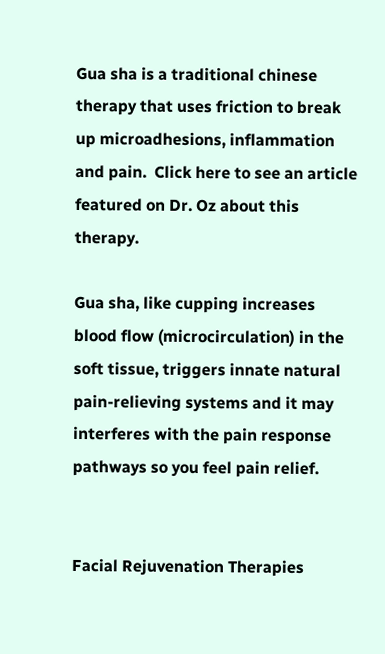Gua sha is a traditional chinese therapy that uses friction to break up microadhesions, inflammation and pain.  Click here to see an article featured on Dr. Oz about this therapy.

Gua sha, like cupping increases blood flow (microcirculation) in the soft tissue, triggers innate natural pain-relieving systems and it may interferes with the pain response pathways so you feel pain relief.


Facial Rejuvenation Therapies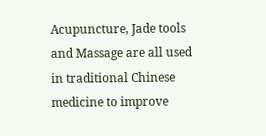Acupuncture, Jade tools and Massage are all used in traditional Chinese medicine to improve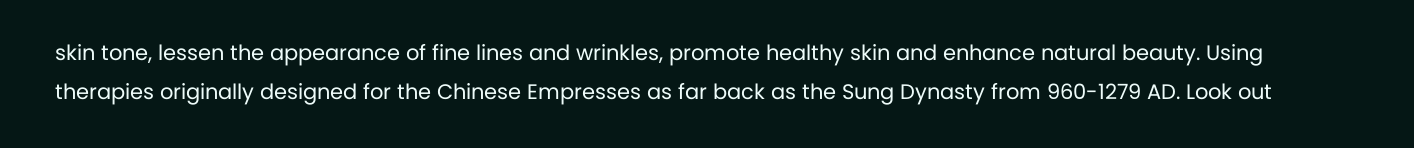skin tone, lessen the appearance of fine lines and wrinkles, promote healthy skin and enhance natural beauty. Using therapies originally designed for the Chinese Empresses as far back as the Sung Dynasty from 960-1279 AD. Look out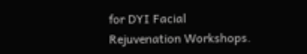for DYI Facial Rejuvenation Workshops.